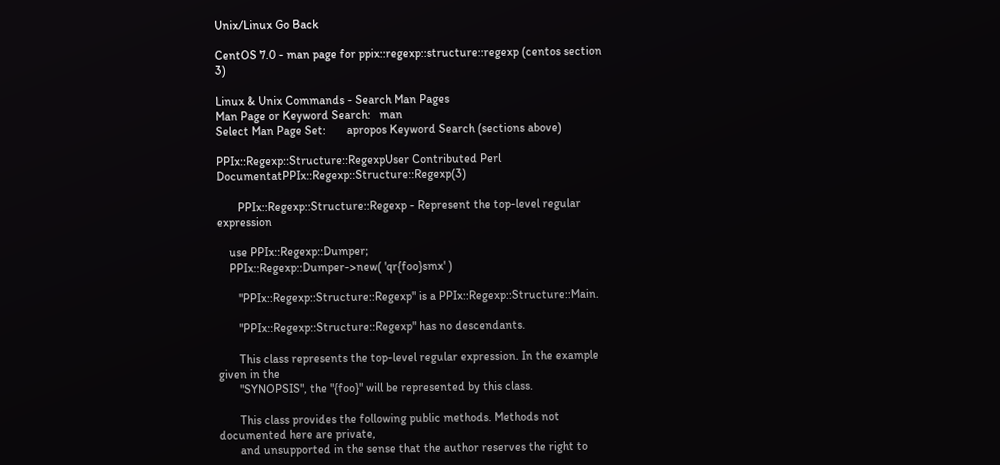Unix/Linux Go Back

CentOS 7.0 - man page for ppix::regexp::structure::regexp (centos section 3)

Linux & Unix Commands - Search Man Pages
Man Page or Keyword Search:   man
Select Man Page Set:       apropos Keyword Search (sections above)

PPIx::Regexp::Structure::RegexpUser Contributed Perl DocumentatPPIx::Regexp::Structure::Regexp(3)

       PPIx::Regexp::Structure::Regexp - Represent the top-level regular expression

    use PPIx::Regexp::Dumper;
    PPIx::Regexp::Dumper->new( 'qr{foo}smx' )

       "PPIx::Regexp::Structure::Regexp" is a PPIx::Regexp::Structure::Main.

       "PPIx::Regexp::Structure::Regexp" has no descendants.

       This class represents the top-level regular expression. In the example given in the
       "SYNOPSIS", the "{foo}" will be represented by this class.

       This class provides the following public methods. Methods not documented here are private,
       and unsupported in the sense that the author reserves the right to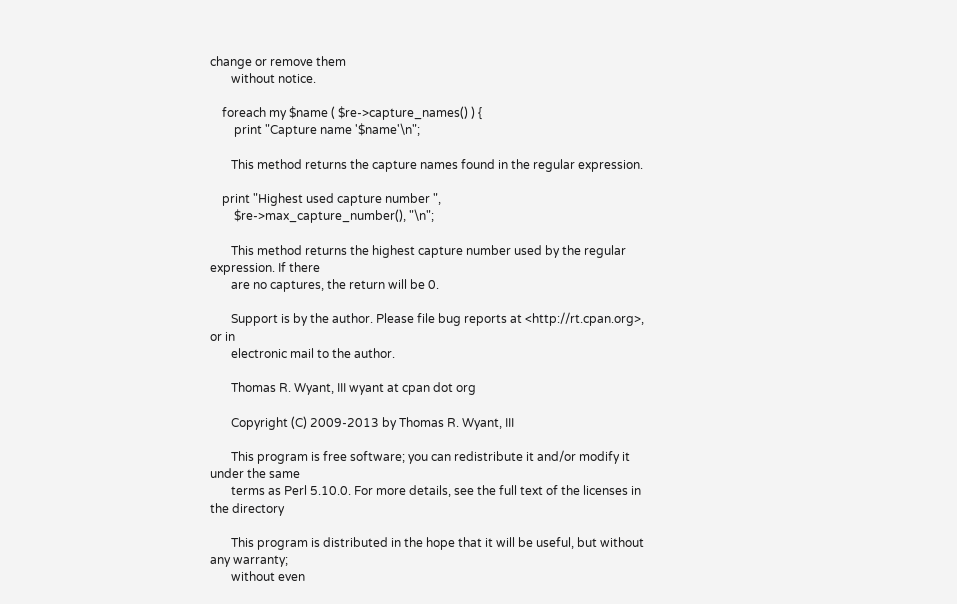change or remove them
       without notice.

    foreach my $name ( $re->capture_names() ) {
        print "Capture name '$name'\n";

       This method returns the capture names found in the regular expression.

    print "Highest used capture number ",
        $re->max_capture_number(), "\n";

       This method returns the highest capture number used by the regular expression. If there
       are no captures, the return will be 0.

       Support is by the author. Please file bug reports at <http://rt.cpan.org>, or in
       electronic mail to the author.

       Thomas R. Wyant, III wyant at cpan dot org

       Copyright (C) 2009-2013 by Thomas R. Wyant, III

       This program is free software; you can redistribute it and/or modify it under the same
       terms as Perl 5.10.0. For more details, see the full text of the licenses in the directory

       This program is distributed in the hope that it will be useful, but without any warranty;
       without even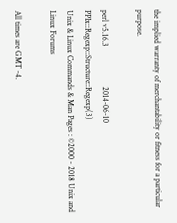the implied warranty of merchantability or fitness for a particular purpose.

perl v5.16.3                    2014-06-10         PPIx::Regexp::Structure::Regexp(3)
Unix & Linux Commands & Man Pages : ©2000 - 2018 Unix and Linux Forums

All times are GMT -4.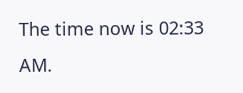The time now is 02:33 AM.